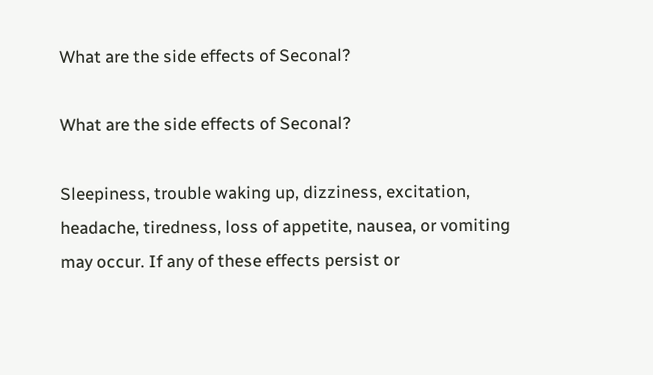What are the side effects of Seconal?

What are the side effects of Seconal?

Sleepiness, trouble waking up, dizziness, excitation, headache, tiredness, loss of appetite, nausea, or vomiting may occur. If any of these effects persist or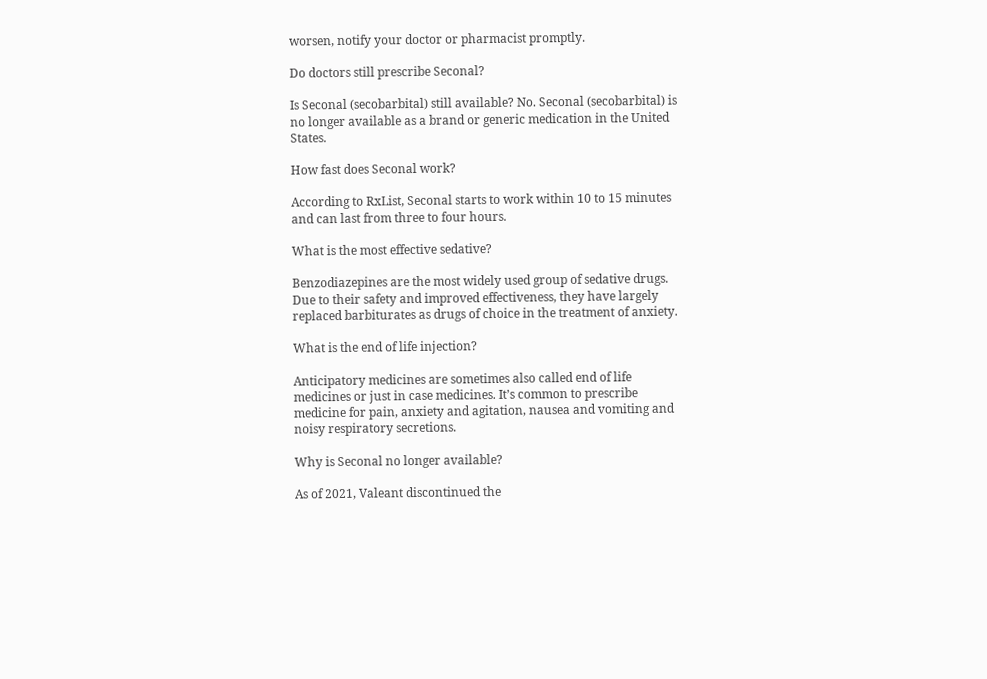worsen, notify your doctor or pharmacist promptly.

Do doctors still prescribe Seconal?

Is Seconal (secobarbital) still available? No. Seconal (secobarbital) is no longer available as a brand or generic medication in the United States.

How fast does Seconal work?

According to RxList, Seconal starts to work within 10 to 15 minutes and can last from three to four hours.

What is the most effective sedative?

Benzodiazepines are the most widely used group of sedative drugs. Due to their safety and improved effectiveness, they have largely replaced barbiturates as drugs of choice in the treatment of anxiety.

What is the end of life injection?

Anticipatory medicines are sometimes also called end of life medicines or just in case medicines. It’s common to prescribe medicine for pain, anxiety and agitation, nausea and vomiting and noisy respiratory secretions.

Why is Seconal no longer available?

As of 2021, Valeant discontinued the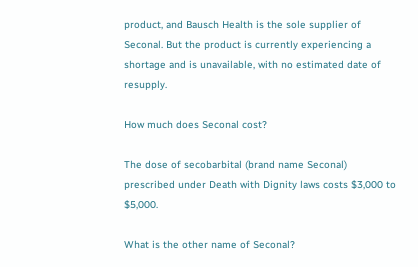product, and Bausch Health is the sole supplier of Seconal. But the product is currently experiencing a shortage and is unavailable, with no estimated date of resupply.

How much does Seconal cost?

The dose of secobarbital (brand name Seconal) prescribed under Death with Dignity laws costs $3,000 to $5,000.

What is the other name of Seconal?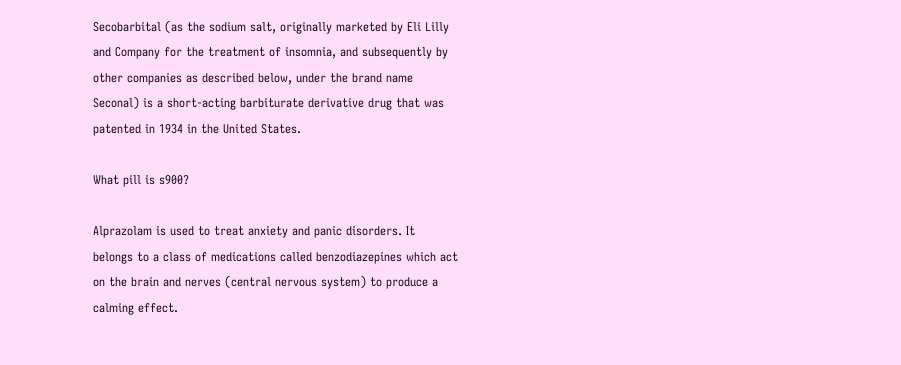Secobarbital (as the sodium salt, originally marketed by Eli Lilly and Company for the treatment of insomnia, and subsequently by other companies as described below, under the brand name Seconal) is a short-acting barbiturate derivative drug that was patented in 1934 in the United States.

What pill is s900?

Alprazolam is used to treat anxiety and panic disorders. It belongs to a class of medications called benzodiazepines which act on the brain and nerves (central nervous system) to produce a calming effect.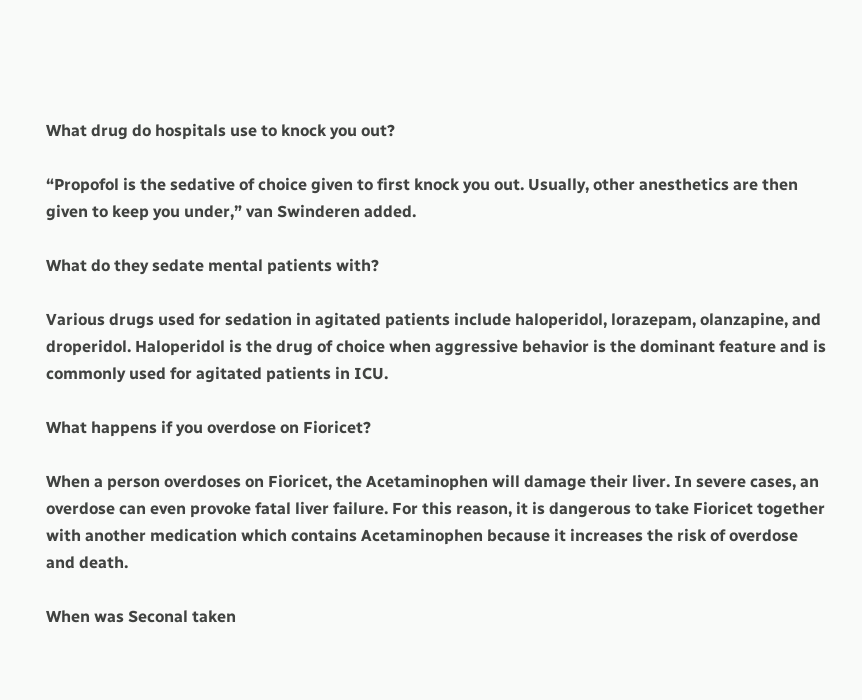What drug do hospitals use to knock you out?

“Propofol is the sedative of choice given to first knock you out. Usually, other anesthetics are then given to keep you under,” van Swinderen added.

What do they sedate mental patients with?

Various drugs used for sedation in agitated patients include haloperidol, lorazepam, olanzapine, and droperidol. Haloperidol is the drug of choice when aggressive behavior is the dominant feature and is commonly used for agitated patients in ICU.

What happens if you overdose on Fioricet?

When a person overdoses on Fioricet, the Acetaminophen will damage their liver. In severe cases, an overdose can even provoke fatal liver failure. For this reason, it is dangerous to take Fioricet together with another medication which contains Acetaminophen because it increases the risk of overdose and death.

When was Seconal taken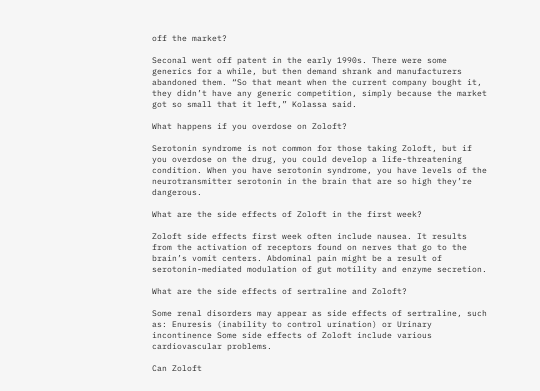off the market?

Seconal went off patent in the early 1990s. There were some generics for a while, but then demand shrank and manufacturers abandoned them. “So that meant when the current company bought it, they didn’t have any generic competition, simply because the market got so small that it left,” Kolassa said.

What happens if you overdose on Zoloft?

Serotonin syndrome is not common for those taking Zoloft, but if you overdose on the drug, you could develop a life-threatening condition. When you have serotonin syndrome, you have levels of the neurotransmitter serotonin in the brain that are so high they’re dangerous.

What are the side effects of Zoloft in the first week?

Zoloft side effects first week often include nausea. It results from the activation of receptors found on nerves that go to the brain’s vomit centers. Abdominal pain might be a result of serotonin-mediated modulation of gut motility and enzyme secretion.

What are the side effects of sertraline and Zoloft?

Some renal disorders may appear as side effects of sertraline, such as: Enuresis (inability to control urination) or Urinary incontinence Some side effects of Zoloft include various cardiovascular problems.

Can Zoloft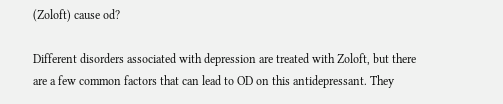(Zoloft) cause od?

Different disorders associated with depression are treated with Zoloft, but there are a few common factors that can lead to OD on this antidepressant. They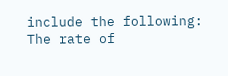include the following: The rate of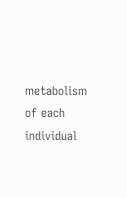metabolism of each individual